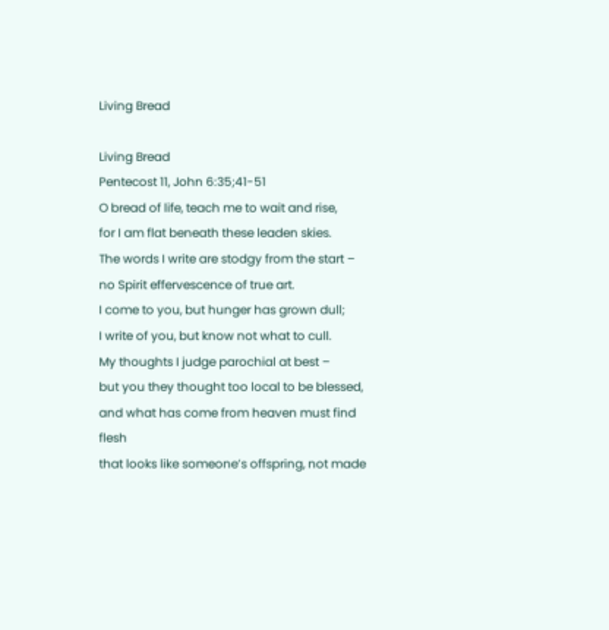Living Bread

Living Bread
Pentecost 11, John 6:35;41-51
O bread of life, teach me to wait and rise,
for I am flat beneath these leaden skies.
The words I write are stodgy from the start –
no Spirit effervescence of true art.
I come to you, but hunger has grown dull;
I write of you, but know not what to cull.
My thoughts I judge parochial at best –
but you they thought too local to be blessed,
and what has come from heaven must find flesh
that looks like someone’s offspring, not made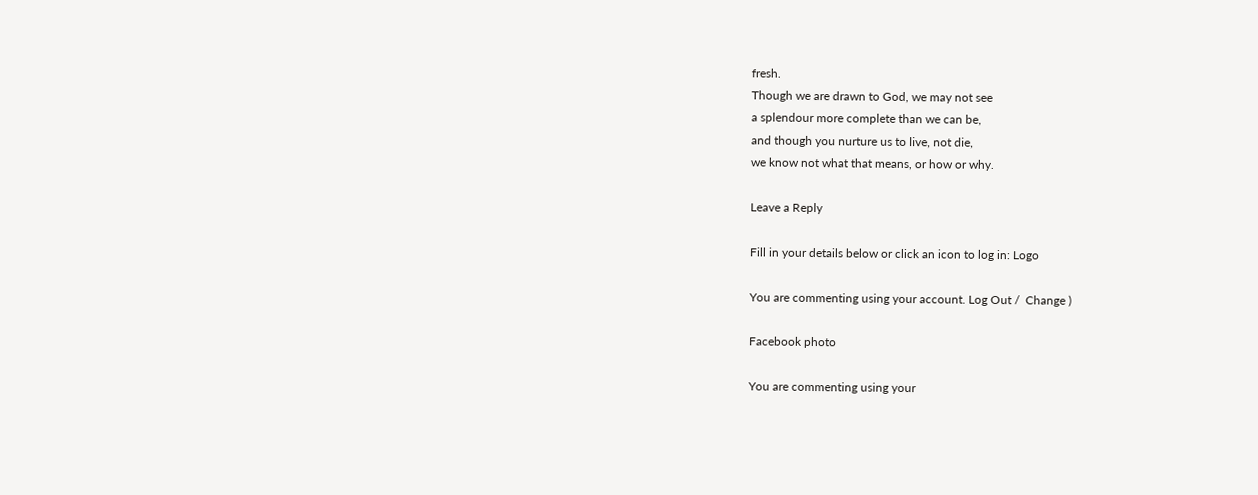fresh.
Though we are drawn to God, we may not see
a splendour more complete than we can be,
and though you nurture us to live, not die,
we know not what that means, or how or why.

Leave a Reply

Fill in your details below or click an icon to log in: Logo

You are commenting using your account. Log Out /  Change )

Facebook photo

You are commenting using your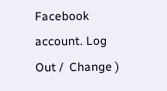Facebook account. Log Out /  Change )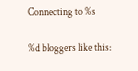Connecting to %s

%d bloggers like this: